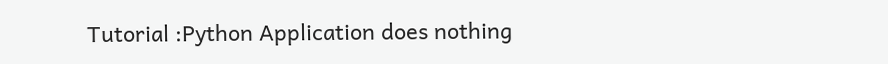Tutorial :Python Application does nothing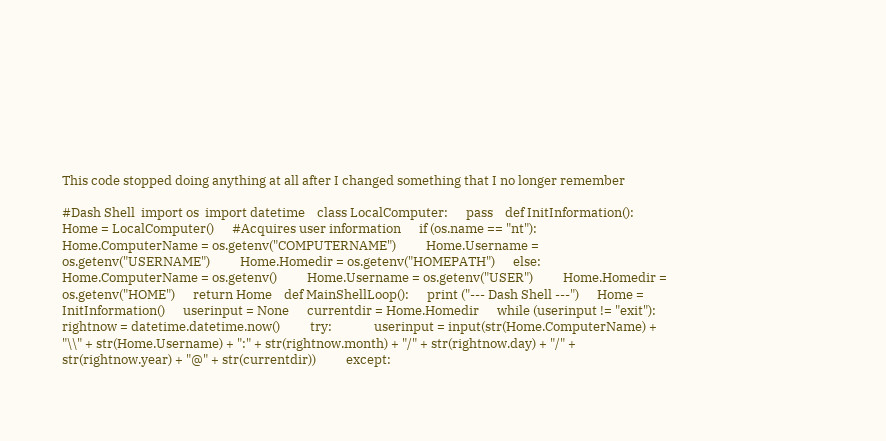This code stopped doing anything at all after I changed something that I no longer remember

#Dash Shell  import os  import datetime    class LocalComputer:      pass    def InitInformation():      Home = LocalComputer()      #Acquires user information      if (os.name == "nt"):          Home.ComputerName = os.getenv("COMPUTERNAME")          Home.Username = os.getenv("USERNAME")          Home.Homedir = os.getenv("HOMEPATH")      else:          Home.ComputerName = os.getenv()          Home.Username = os.getenv("USER")          Home.Homedir = os.getenv("HOME")      return Home    def MainShellLoop():      print ("--- Dash Shell ---")      Home = InitInformation()      userinput = None      currentdir = Home.Homedir      while (userinput != "exit"):          rightnow = datetime.datetime.now()          try:              userinput = input(str(Home.ComputerName) + "\\" + str(Home.Username) + ":" + str(rightnow.month) + "/" + str(rightnow.day) + "/" + str(rightnow.year) + "@" + str(currentdir))          except: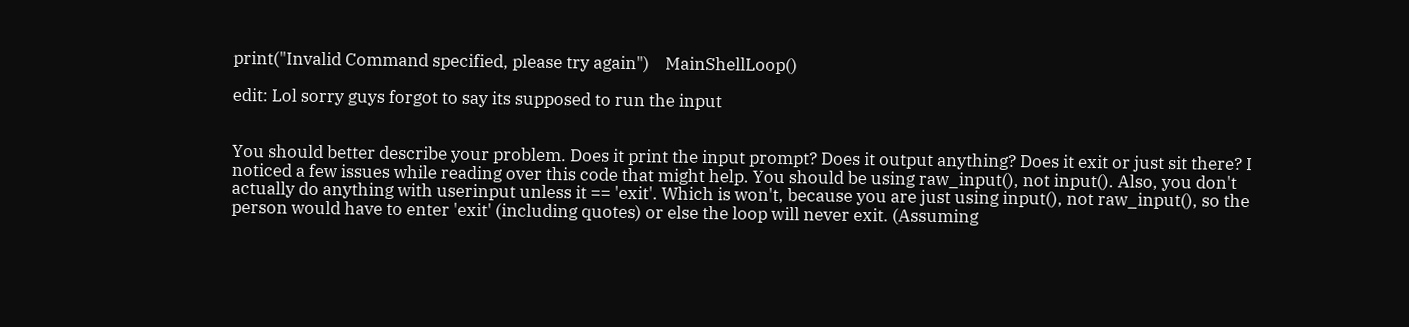print("Invalid Command specified, please try again")    MainShellLoop()

edit: Lol sorry guys forgot to say its supposed to run the input


You should better describe your problem. Does it print the input prompt? Does it output anything? Does it exit or just sit there? I noticed a few issues while reading over this code that might help. You should be using raw_input(), not input(). Also, you don't actually do anything with userinput unless it == 'exit'. Which is won't, because you are just using input(), not raw_input(), so the person would have to enter 'exit' (including quotes) or else the loop will never exit. (Assuming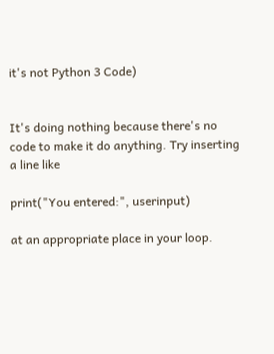it's not Python 3 Code)


It's doing nothing because there's no code to make it do anything. Try inserting a line like

print("You entered:", userinput)

at an appropriate place in your loop.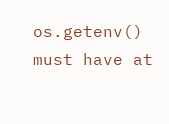os.getenv() must have at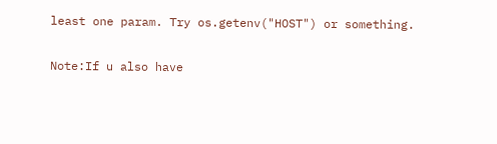least one param. Try os.getenv("HOST") or something.

Note:If u also have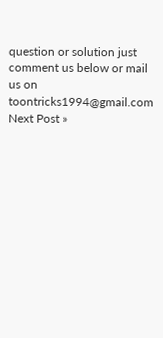question or solution just comment us below or mail us on toontricks1994@gmail.com
Next Post »